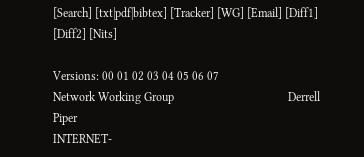[Search] [txt|pdf|bibtex] [Tracker] [WG] [Email] [Diff1] [Diff2] [Nits]

Versions: 00 01 02 03 04 05 06 07
Network Working Group                                      Derrell Piper
INTERNET-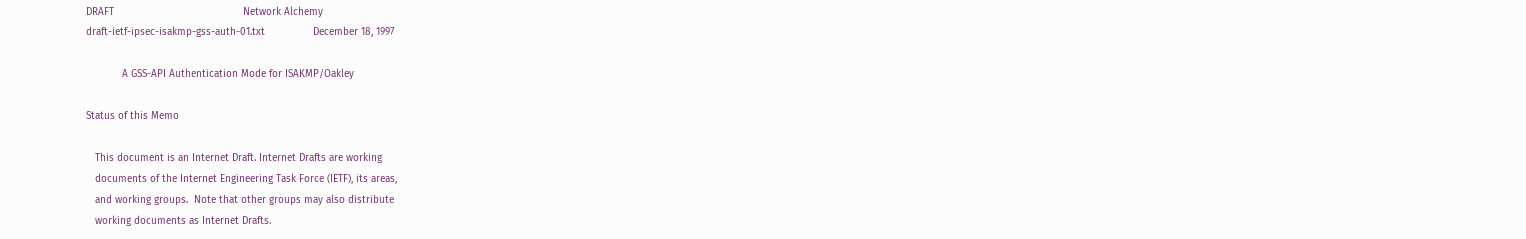DRAFT                                           Network Alchemy
draft-ietf-ipsec-isakmp-gss-auth-01.txt                December 18, 1997

            A GSS-API Authentication Mode for ISAKMP/Oakley

Status of this Memo

   This document is an Internet Draft. Internet Drafts are working
   documents of the Internet Engineering Task Force (IETF), its areas,
   and working groups.  Note that other groups may also distribute
   working documents as Internet Drafts.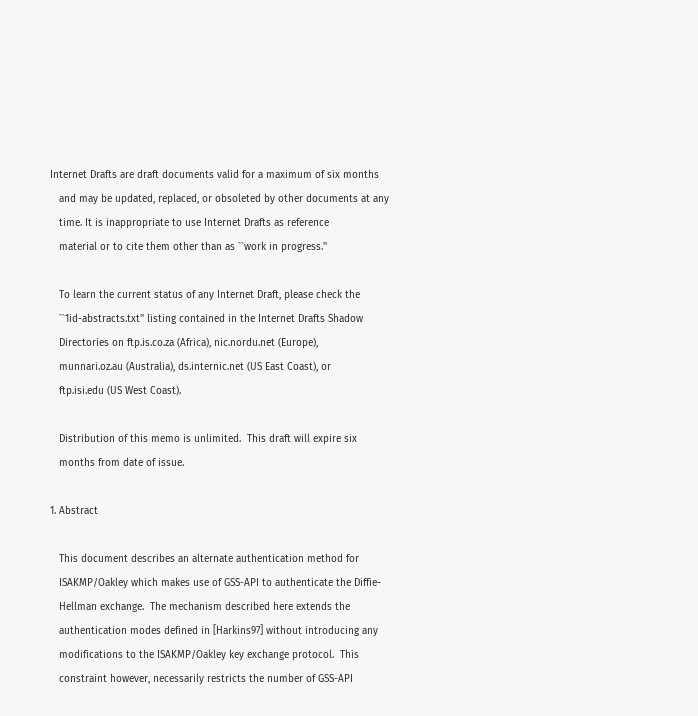Internet Drafts are draft documents valid for a maximum of six months
   and may be updated, replaced, or obsoleted by other documents at any
   time. It is inappropriate to use Internet Drafts as reference
   material or to cite them other than as ``work in progress.''

   To learn the current status of any Internet Draft, please check the
   ``1id-abstracts.txt'' listing contained in the Internet Drafts Shadow
   Directories on ftp.is.co.za (Africa), nic.nordu.net (Europe),
   munnari.oz.au (Australia), ds.internic.net (US East Coast), or
   ftp.isi.edu (US West Coast).

   Distribution of this memo is unlimited.  This draft will expire six
   months from date of issue.

1. Abstract

   This document describes an alternate authentication method for
   ISAKMP/Oakley which makes use of GSS-API to authenticate the Diffie-
   Hellman exchange.  The mechanism described here extends the
   authentication modes defined in [Harkins97] without introducing any
   modifications to the ISAKMP/Oakley key exchange protocol.  This
   constraint however, necessarily restricts the number of GSS-API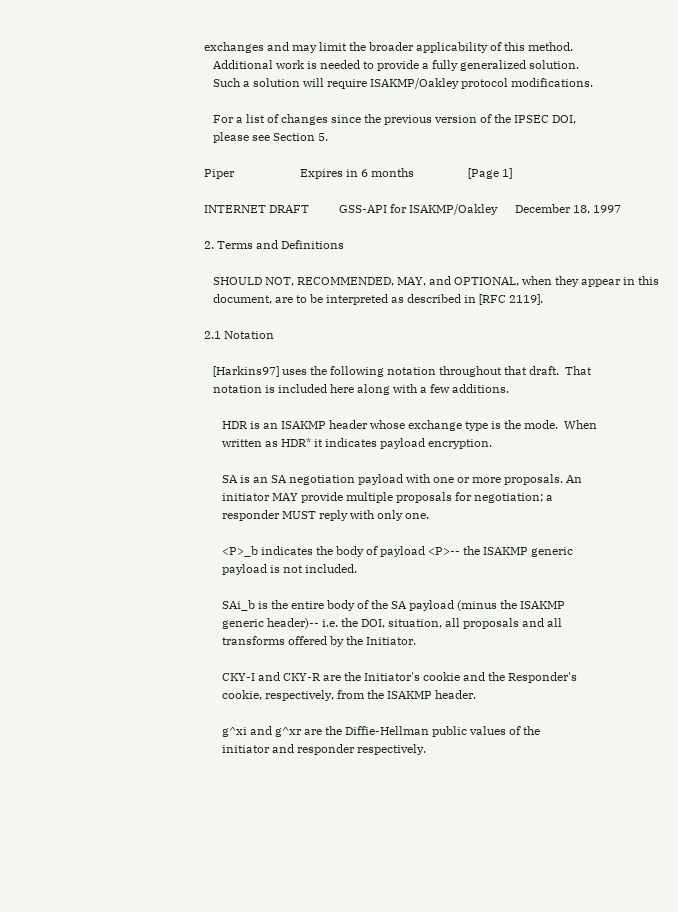exchanges and may limit the broader applicability of this method.
   Additional work is needed to provide a fully generalized solution.
   Such a solution will require ISAKMP/Oakley protocol modifications.

   For a list of changes since the previous version of the IPSEC DOI,
   please see Section 5.

Piper                      Expires in 6 months                  [Page 1]

INTERNET DRAFT          GSS-API for ISAKMP/Oakley      December 18, 1997

2. Terms and Definitions

   SHOULD NOT, RECOMMENDED, MAY, and OPTIONAL, when they appear in this
   document, are to be interpreted as described in [RFC 2119].

2.1 Notation

   [Harkins97] uses the following notation throughout that draft.  That
   notation is included here along with a few additions.

      HDR is an ISAKMP header whose exchange type is the mode.  When
      written as HDR* it indicates payload encryption.

      SA is an SA negotiation payload with one or more proposals. An
      initiator MAY provide multiple proposals for negotiation; a
      responder MUST reply with only one.

      <P>_b indicates the body of payload <P>-- the ISAKMP generic
      payload is not included.

      SAi_b is the entire body of the SA payload (minus the ISAKMP
      generic header)-- i.e. the DOI, situation, all proposals and all
      transforms offered by the Initiator.

      CKY-I and CKY-R are the Initiator's cookie and the Responder's
      cookie, respectively, from the ISAKMP header.

      g^xi and g^xr are the Diffie-Hellman public values of the
      initiator and responder respectively.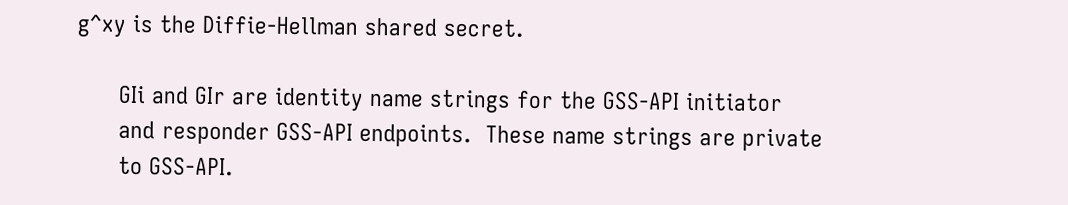g^xy is the Diffie-Hellman shared secret.

      GIi and GIr are identity name strings for the GSS-API initiator
      and responder GSS-API endpoints.  These name strings are private
      to GSS-API.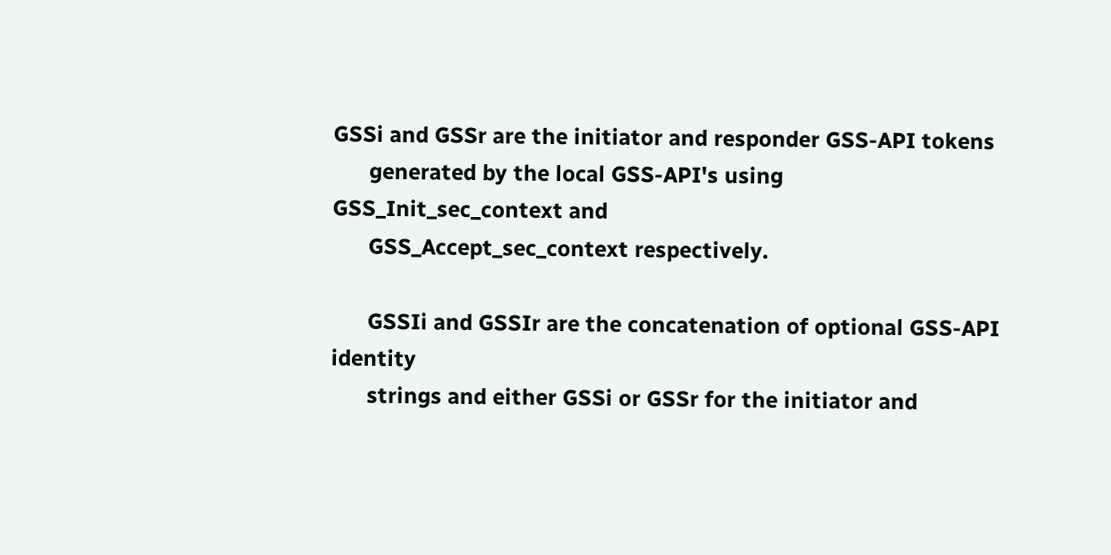GSSi and GSSr are the initiator and responder GSS-API tokens
      generated by the local GSS-API's using GSS_Init_sec_context and
      GSS_Accept_sec_context respectively.

      GSSIi and GSSIr are the concatenation of optional GSS-API identity
      strings and either GSSi or GSSr for the initiator and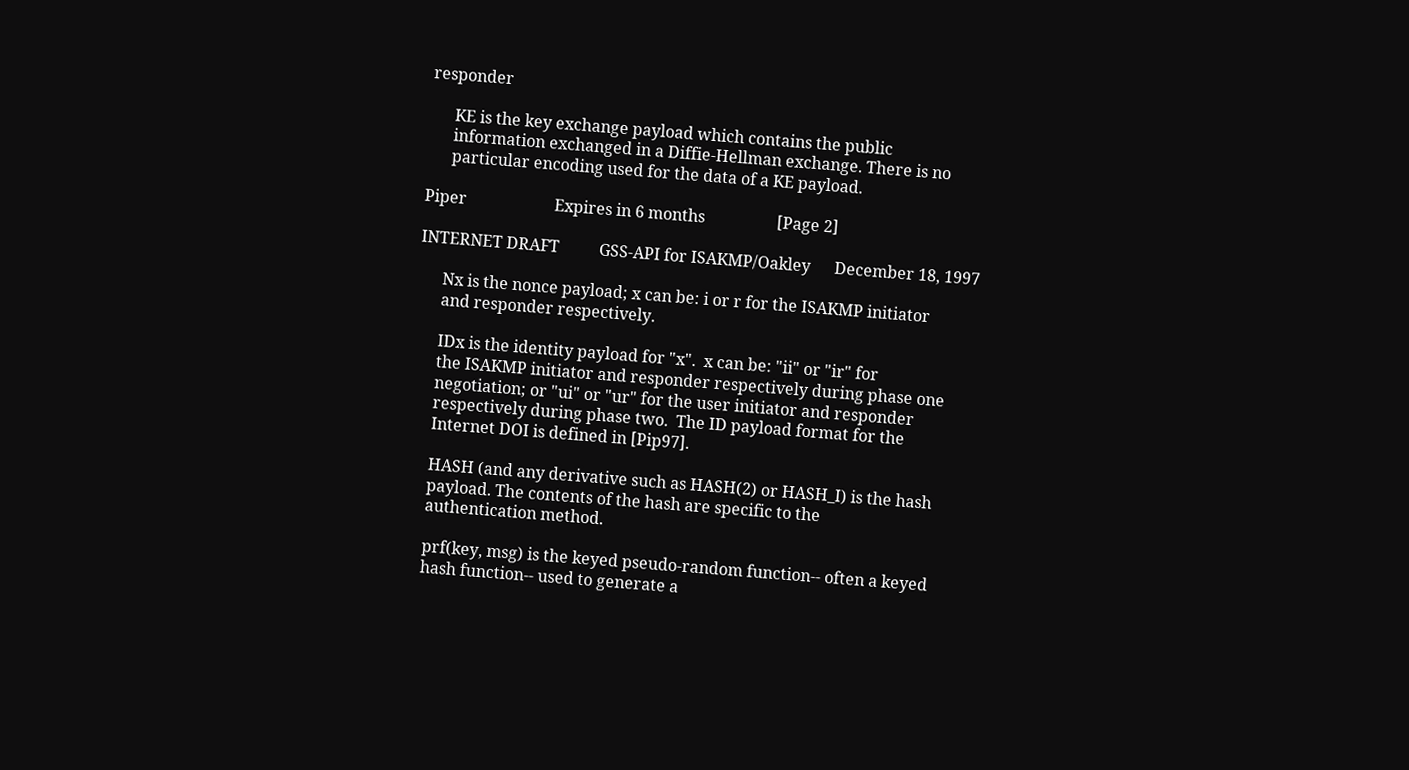responder

      KE is the key exchange payload which contains the public
      information exchanged in a Diffie-Hellman exchange. There is no
      particular encoding used for the data of a KE payload.

Piper                      Expires in 6 months                  [Page 2]

INTERNET DRAFT          GSS-API for ISAKMP/Oakley      December 18, 1997

      Nx is the nonce payload; x can be: i or r for the ISAKMP initiator
      and responder respectively.

      IDx is the identity payload for "x".  x can be: "ii" or "ir" for
      the ISAKMP initiator and responder respectively during phase one
      negotiation; or "ui" or "ur" for the user initiator and responder
      respectively during phase two.  The ID payload format for the
      Internet DOI is defined in [Pip97].

      HASH (and any derivative such as HASH(2) or HASH_I) is the hash
      payload. The contents of the hash are specific to the
      authentication method.

      prf(key, msg) is the keyed pseudo-random function-- often a keyed
      hash function-- used to generate a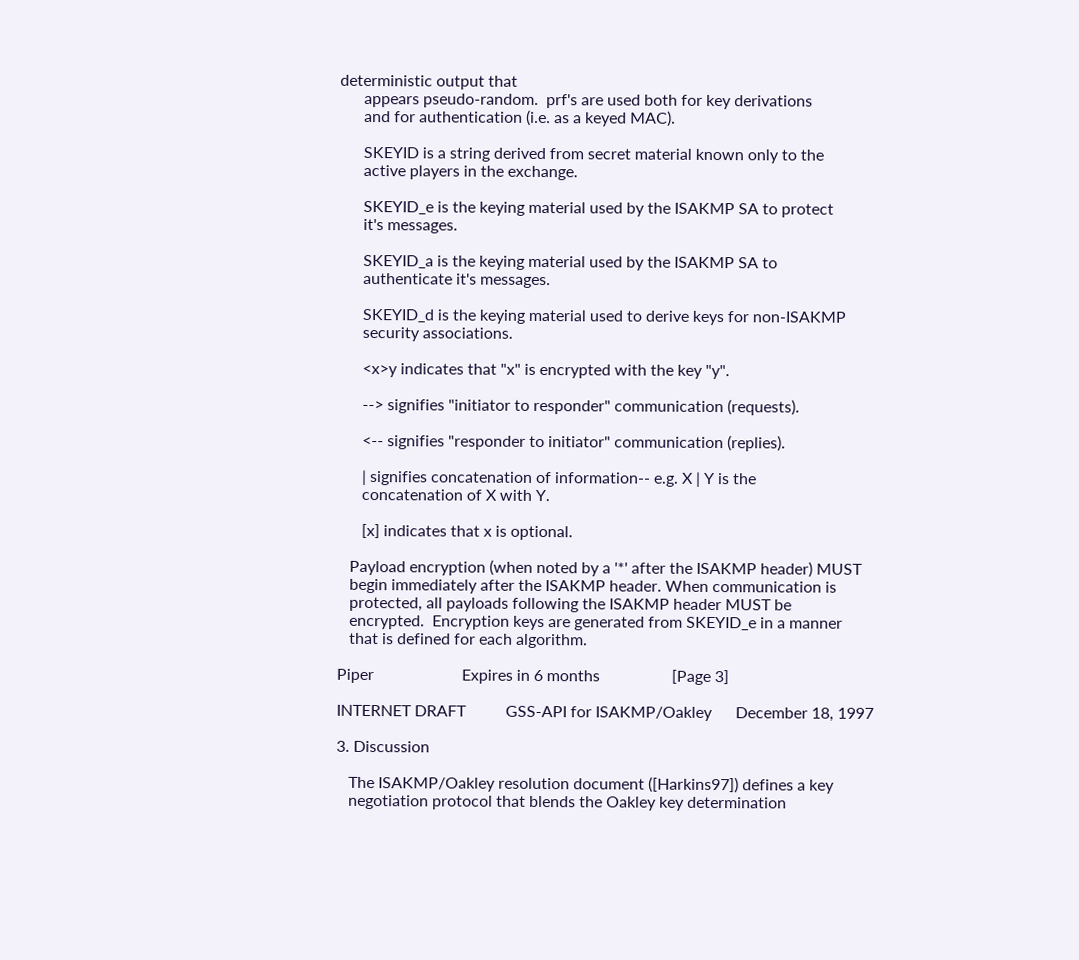deterministic output that
      appears pseudo-random.  prf's are used both for key derivations
      and for authentication (i.e. as a keyed MAC).

      SKEYID is a string derived from secret material known only to the
      active players in the exchange.

      SKEYID_e is the keying material used by the ISAKMP SA to protect
      it's messages.

      SKEYID_a is the keying material used by the ISAKMP SA to
      authenticate it's messages.

      SKEYID_d is the keying material used to derive keys for non-ISAKMP
      security associations.

      <x>y indicates that "x" is encrypted with the key "y".

      --> signifies "initiator to responder" communication (requests).

      <-- signifies "responder to initiator" communication (replies).

      | signifies concatenation of information-- e.g. X | Y is the
      concatenation of X with Y.

      [x] indicates that x is optional.

   Payload encryption (when noted by a '*' after the ISAKMP header) MUST
   begin immediately after the ISAKMP header. When communication is
   protected, all payloads following the ISAKMP header MUST be
   encrypted.  Encryption keys are generated from SKEYID_e in a manner
   that is defined for each algorithm.

Piper                      Expires in 6 months                  [Page 3]

INTERNET DRAFT          GSS-API for ISAKMP/Oakley      December 18, 1997

3. Discussion

   The ISAKMP/Oakley resolution document ([Harkins97]) defines a key
   negotiation protocol that blends the Oakley key determination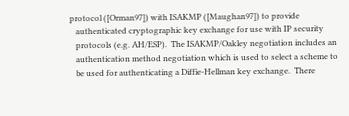protocol ([Orman97]) with ISAKMP ([Maughan97]) to provide
   authenticated cryptographic key exchange for use with IP security
   protocols (e.g. AH/ESP).  The ISAKMP/Oakley negotiation includes an
   authentication method negotiation which is used to select a scheme to
   be used for authenticating a Diffie-Hellman key exchange.  There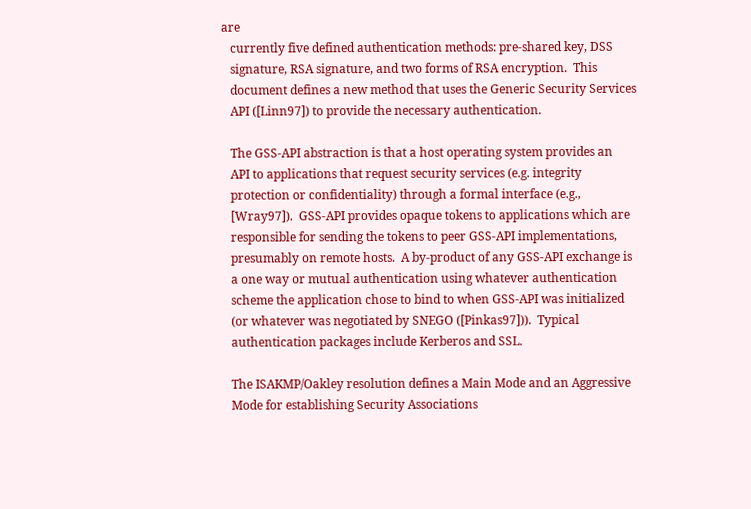are
   currently five defined authentication methods: pre-shared key, DSS
   signature, RSA signature, and two forms of RSA encryption.  This
   document defines a new method that uses the Generic Security Services
   API ([Linn97]) to provide the necessary authentication.

   The GSS-API abstraction is that a host operating system provides an
   API to applications that request security services (e.g. integrity
   protection or confidentiality) through a formal interface (e.g.,
   [Wray97]).  GSS-API provides opaque tokens to applications which are
   responsible for sending the tokens to peer GSS-API implementations,
   presumably on remote hosts.  A by-product of any GSS-API exchange is
   a one way or mutual authentication using whatever authentication
   scheme the application chose to bind to when GSS-API was initialized
   (or whatever was negotiated by SNEGO ([Pinkas97])).  Typical
   authentication packages include Kerberos and SSL.

   The ISAKMP/Oakley resolution defines a Main Mode and an Aggressive
   Mode for establishing Security Associations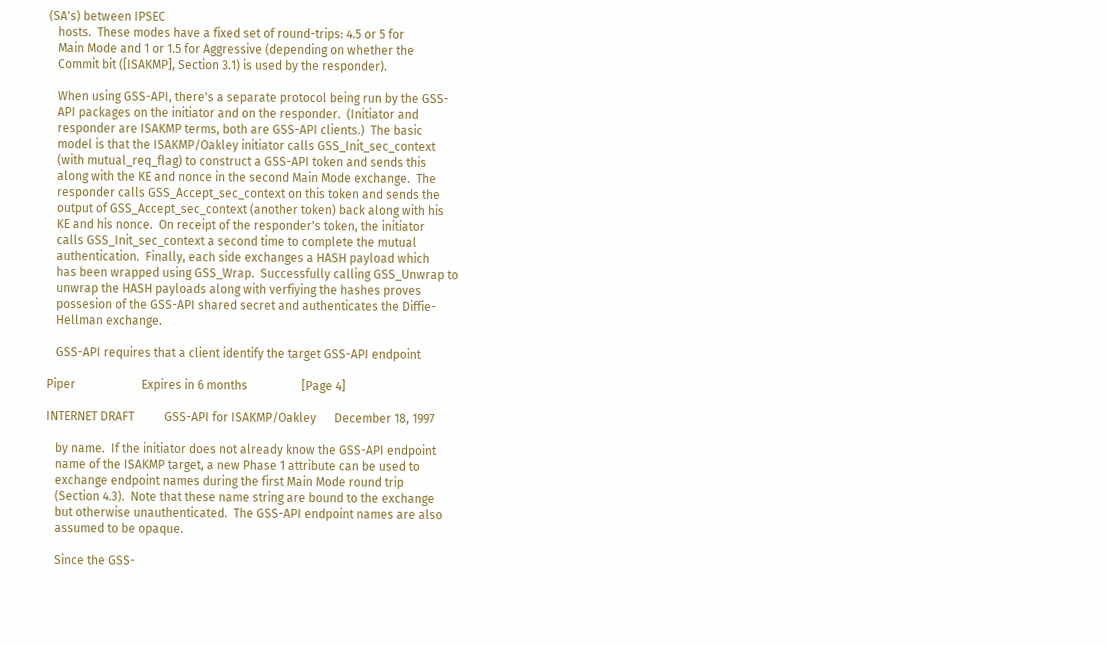(SA's) between IPSEC
   hosts.  These modes have a fixed set of round-trips: 4.5 or 5 for
   Main Mode and 1 or 1.5 for Aggressive (depending on whether the
   Commit bit ([ISAKMP], Section 3.1) is used by the responder).

   When using GSS-API, there's a separate protocol being run by the GSS-
   API packages on the initiator and on the responder.  (Initiator and
   responder are ISAKMP terms, both are GSS-API clients.)  The basic
   model is that the ISAKMP/Oakley initiator calls GSS_Init_sec_context
   (with mutual_req_flag) to construct a GSS-API token and sends this
   along with the KE and nonce in the second Main Mode exchange.  The
   responder calls GSS_Accept_sec_context on this token and sends the
   output of GSS_Accept_sec_context (another token) back along with his
   KE and his nonce.  On receipt of the responder's token, the initiator
   calls GSS_Init_sec_context a second time to complete the mutual
   authentication.  Finally, each side exchanges a HASH payload which
   has been wrapped using GSS_Wrap.  Successfully calling GSS_Unwrap to
   unwrap the HASH payloads along with verfiying the hashes proves
   possesion of the GSS-API shared secret and authenticates the Diffie-
   Hellman exchange.

   GSS-API requires that a client identify the target GSS-API endpoint

Piper                      Expires in 6 months                  [Page 4]

INTERNET DRAFT          GSS-API for ISAKMP/Oakley      December 18, 1997

   by name.  If the initiator does not already know the GSS-API endpoint
   name of the ISAKMP target, a new Phase 1 attribute can be used to
   exchange endpoint names during the first Main Mode round trip
   (Section 4.3).  Note that these name string are bound to the exchange
   but otherwise unauthenticated.  The GSS-API endpoint names are also
   assumed to be opaque.

   Since the GSS-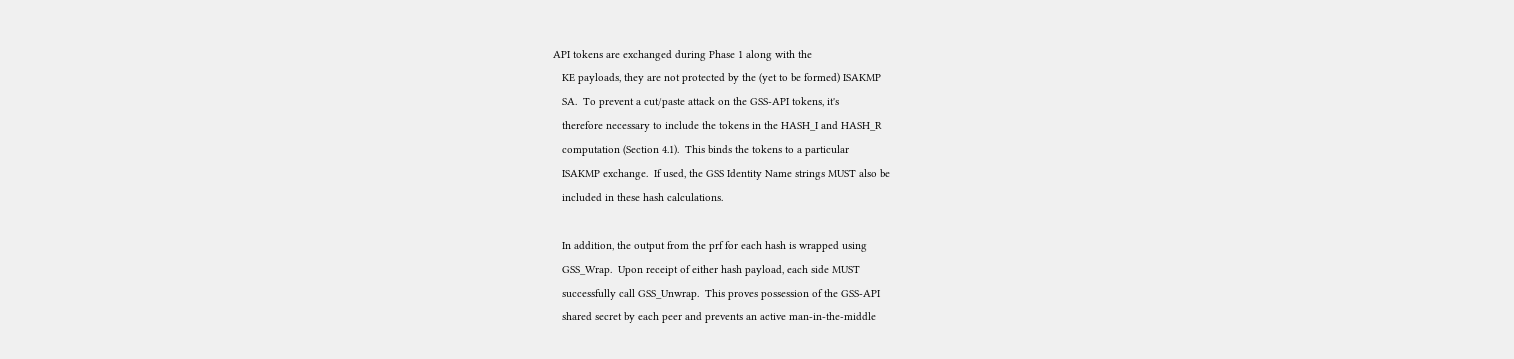API tokens are exchanged during Phase 1 along with the
   KE payloads, they are not protected by the (yet to be formed) ISAKMP
   SA.  To prevent a cut/paste attack on the GSS-API tokens, it's
   therefore necessary to include the tokens in the HASH_I and HASH_R
   computation (Section 4.1).  This binds the tokens to a particular
   ISAKMP exchange.  If used, the GSS Identity Name strings MUST also be
   included in these hash calculations.

   In addition, the output from the prf for each hash is wrapped using
   GSS_Wrap.  Upon receipt of either hash payload, each side MUST
   successfully call GSS_Unwrap.  This proves possession of the GSS-API
   shared secret by each peer and prevents an active man-in-the-middle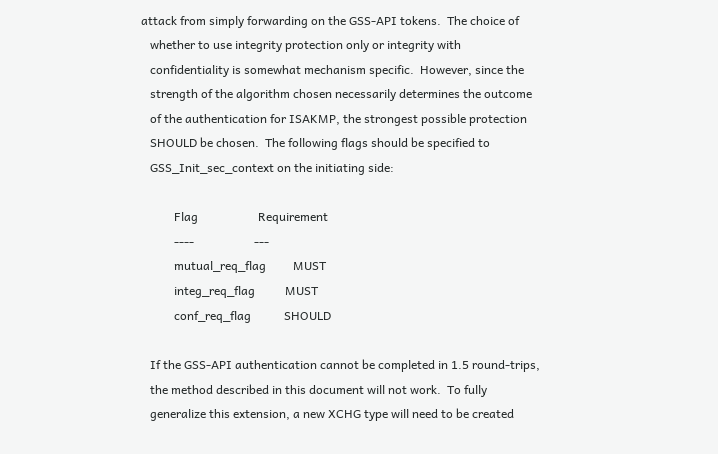attack from simply forwarding on the GSS-API tokens.  The choice of
   whether to use integrity protection only or integrity with
   confidentiality is somewhat mechanism specific.  However, since the
   strength of the algorithm chosen necessarily determines the outcome
   of the authentication for ISAKMP, the strongest possible protection
   SHOULD be chosen.  The following flags should be specified to
   GSS_Init_sec_context on the initiating side:

           Flag                    Requirement
           ----                    ---
           mutual_req_flag         MUST
           integ_req_flag          MUST
           conf_req_flag           SHOULD

   If the GSS-API authentication cannot be completed in 1.5 round-trips,
   the method described in this document will not work.  To fully
   generalize this extension, a new XCHG type will need to be created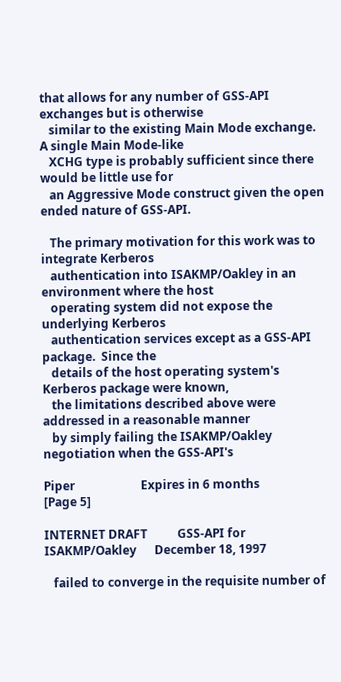that allows for any number of GSS-API exchanges but is otherwise
   similar to the existing Main Mode exchange.  A single Main Mode-like
   XCHG type is probably sufficient since there would be little use for
   an Aggressive Mode construct given the open ended nature of GSS-API.

   The primary motivation for this work was to integrate Kerberos
   authentication into ISAKMP/Oakley in an environment where the host
   operating system did not expose the underlying Kerberos
   authentication services except as a GSS-API package.  Since the
   details of the host operating system's Kerberos package were known,
   the limitations described above were addressed in a reasonable manner
   by simply failing the ISAKMP/Oakley negotiation when the GSS-API's

Piper                      Expires in 6 months                  [Page 5]

INTERNET DRAFT          GSS-API for ISAKMP/Oakley      December 18, 1997

   failed to converge in the requisite number of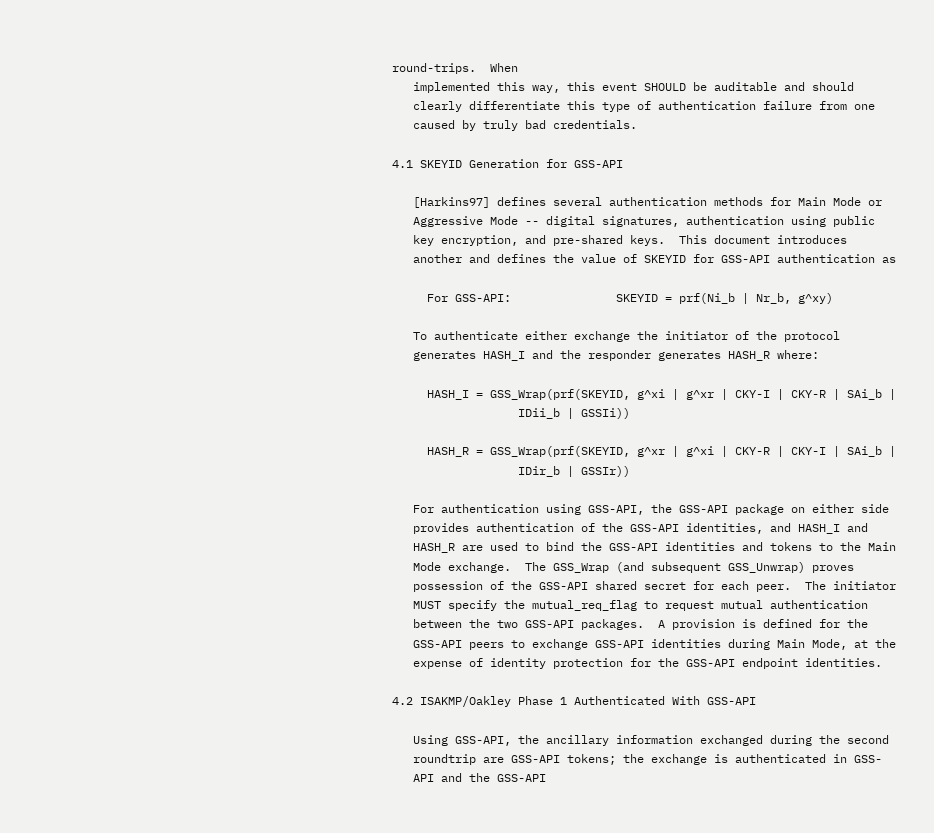round-trips.  When
   implemented this way, this event SHOULD be auditable and should
   clearly differentiate this type of authentication failure from one
   caused by truly bad credentials.

4.1 SKEYID Generation for GSS-API

   [Harkins97] defines several authentication methods for Main Mode or
   Aggressive Mode -- digital signatures, authentication using public
   key encryption, and pre-shared keys.  This document introduces
   another and defines the value of SKEYID for GSS-API authentication as

     For GSS-API:               SKEYID = prf(Ni_b | Nr_b, g^xy)

   To authenticate either exchange the initiator of the protocol
   generates HASH_I and the responder generates HASH_R where:

     HASH_I = GSS_Wrap(prf(SKEYID, g^xi | g^xr | CKY-I | CKY-R | SAi_b |
                  IDii_b | GSSIi))

     HASH_R = GSS_Wrap(prf(SKEYID, g^xr | g^xi | CKY-R | CKY-I | SAi_b |
                  IDir_b | GSSIr))

   For authentication using GSS-API, the GSS-API package on either side
   provides authentication of the GSS-API identities, and HASH_I and
   HASH_R are used to bind the GSS-API identities and tokens to the Main
   Mode exchange.  The GSS_Wrap (and subsequent GSS_Unwrap) proves
   possession of the GSS-API shared secret for each peer.  The initiator
   MUST specify the mutual_req_flag to request mutual authentication
   between the two GSS-API packages.  A provision is defined for the
   GSS-API peers to exchange GSS-API identities during Main Mode, at the
   expense of identity protection for the GSS-API endpoint identities.

4.2 ISAKMP/Oakley Phase 1 Authenticated With GSS-API

   Using GSS-API, the ancillary information exchanged during the second
   roundtrip are GSS-API tokens; the exchange is authenticated in GSS-
   API and the GSS-API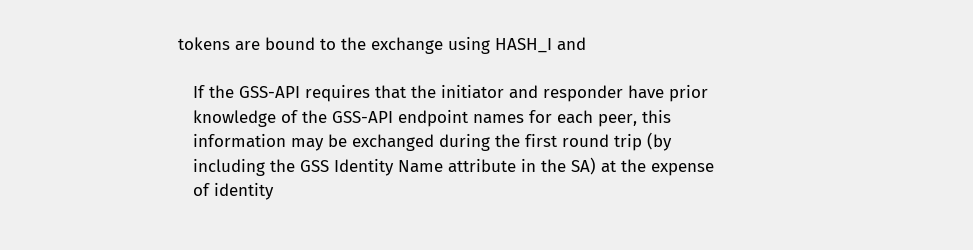tokens are bound to the exchange using HASH_I and

   If the GSS-API requires that the initiator and responder have prior
   knowledge of the GSS-API endpoint names for each peer, this
   information may be exchanged during the first round trip (by
   including the GSS Identity Name attribute in the SA) at the expense
   of identity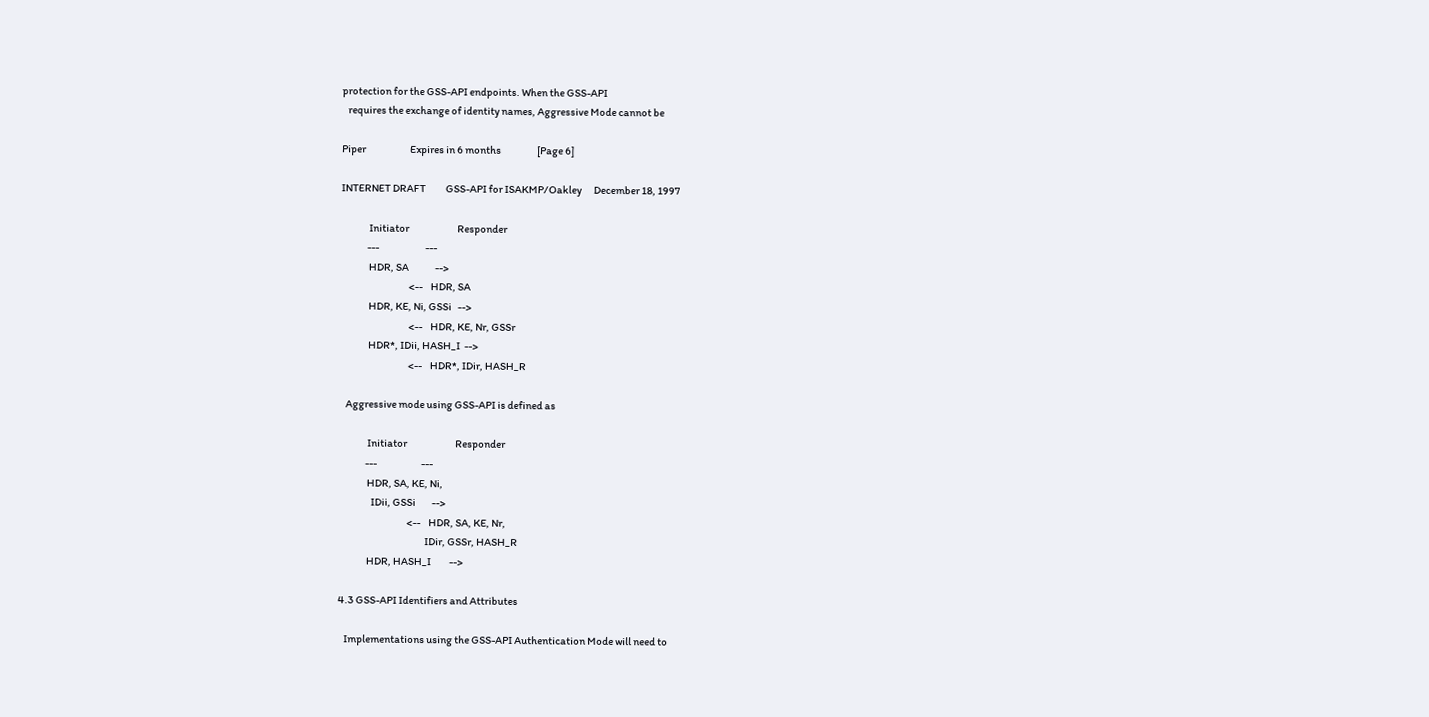protection for the GSS-API endpoints. When the GSS-API
   requires the exchange of identity names, Aggressive Mode cannot be

Piper                      Expires in 6 months                  [Page 6]

INTERNET DRAFT          GSS-API for ISAKMP/Oakley      December 18, 1997

              Initiator                        Responder
             ---                       ---
              HDR, SA             -->
                                  <--    HDR, SA
              HDR, KE, Ni, GSSi   -->
                                  <--    HDR, KE, Nr, GSSr
              HDR*, IDii, HASH_I  -->
                                  <--    HDR*, IDir, HASH_R

   Aggressive mode using GSS-API is defined as

              Initiator                        Responder
             ---                      ---
              HDR, SA, KE, Ni,
                IDii, GSSi        -->
                                  <--    HDR, SA, KE, Nr,
                                           IDir, GSSr, HASH_R
              HDR, HASH_I         -->

4.3 GSS-API Identifiers and Attributes

   Implementations using the GSS-API Authentication Mode will need to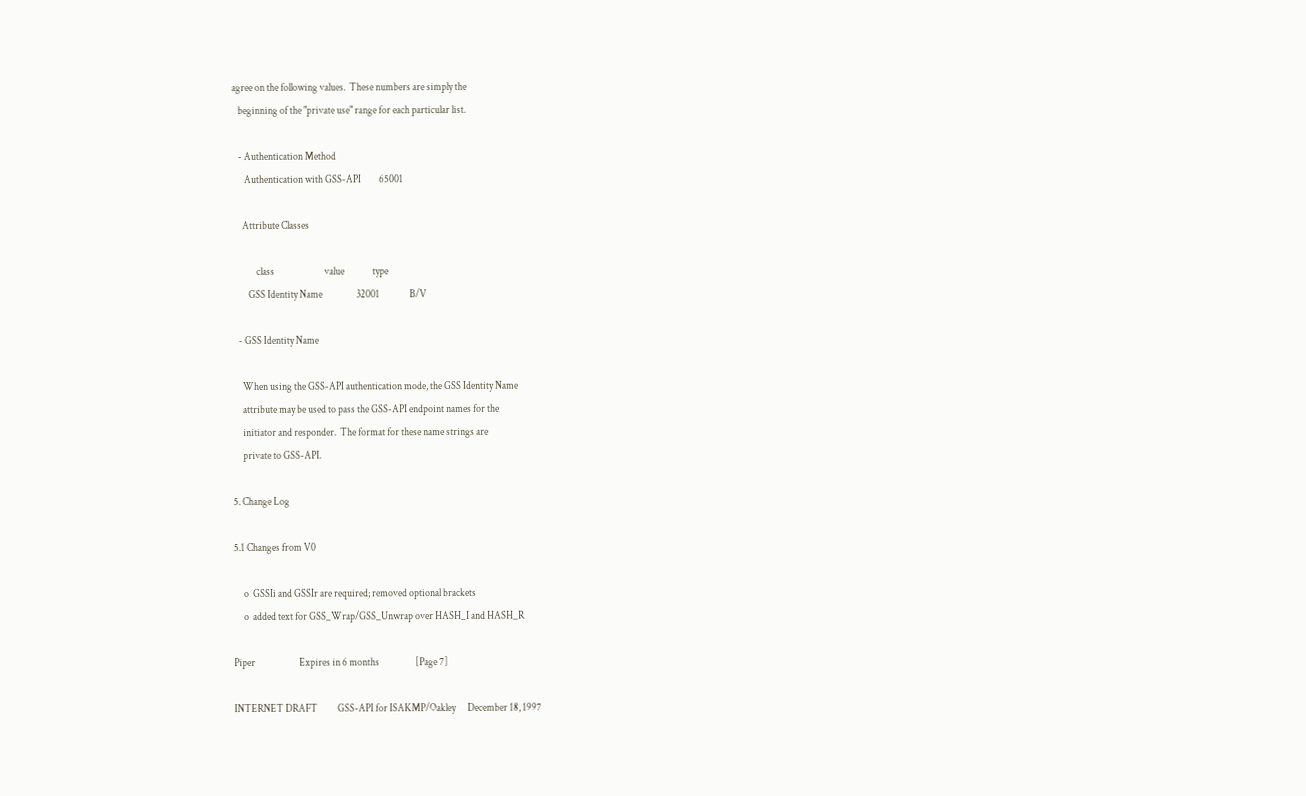agree on the following values.  These numbers are simply the
   beginning of the "private use" range for each particular list.

   - Authentication Method
      Authentication with GSS-API         65001

     Attribute Classes

            class                         value              type
        GSS Identity Name                 32001               B/V

   - GSS Identity Name

     When using the GSS-API authentication mode, the GSS Identity Name
     attribute may be used to pass the GSS-API endpoint names for the
     initiator and responder.  The format for these name strings are
     private to GSS-API.

5. Change Log

5.1 Changes from V0

     o  GSSIi and GSSIr are required; removed optional brackets
     o  added text for GSS_Wrap/GSS_Unwrap over HASH_I and HASH_R

Piper                      Expires in 6 months                  [Page 7]

INTERNET DRAFT          GSS-API for ISAKMP/Oakley      December 18, 1997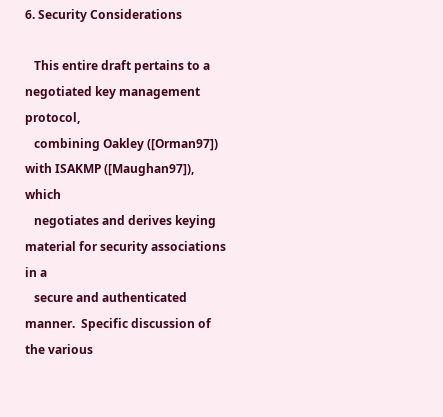6. Security Considerations

   This entire draft pertains to a negotiated key management protocol,
   combining Oakley ([Orman97]) with ISAKMP ([Maughan97]), which
   negotiates and derives keying material for security associations in a
   secure and authenticated manner.  Specific discussion of the various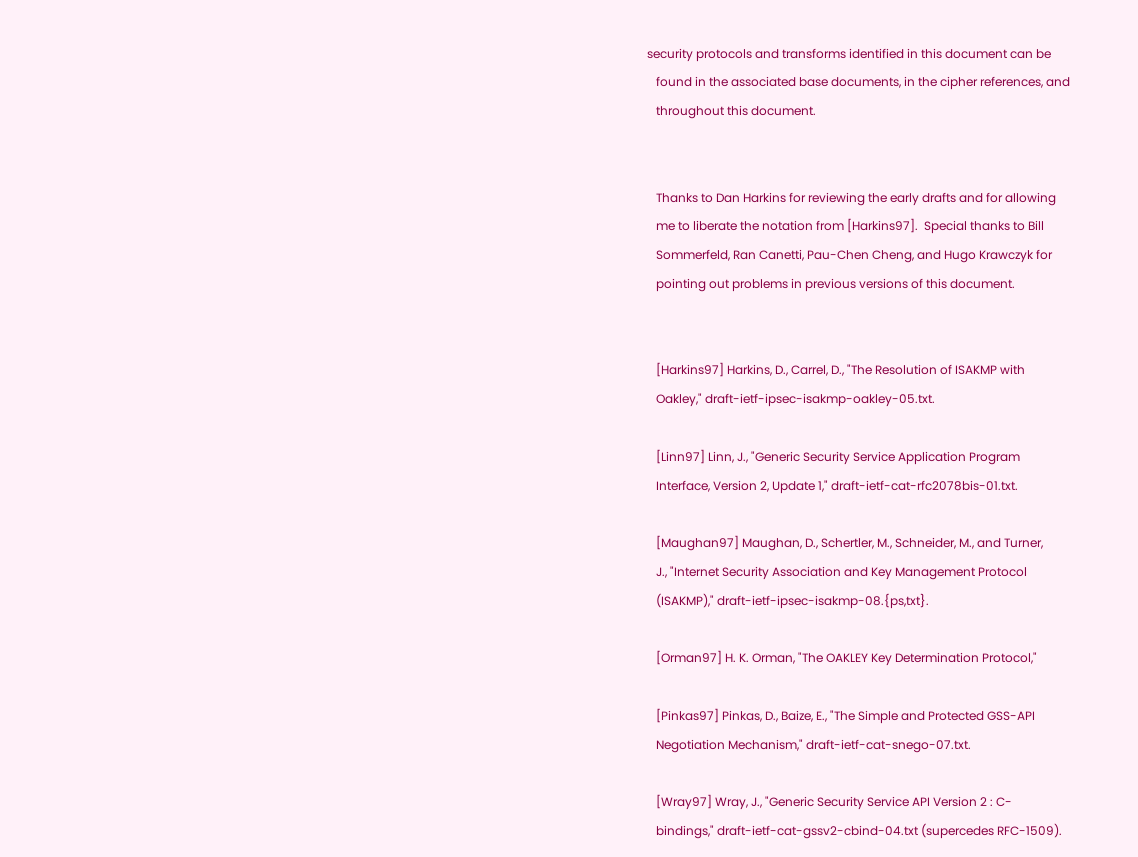security protocols and transforms identified in this document can be
   found in the associated base documents, in the cipher references, and
   throughout this document.


   Thanks to Dan Harkins for reviewing the early drafts and for allowing
   me to liberate the notation from [Harkins97].  Special thanks to Bill
   Sommerfeld, Ran Canetti, Pau-Chen Cheng, and Hugo Krawczyk for
   pointing out problems in previous versions of this document.


   [Harkins97] Harkins, D., Carrel, D., "The Resolution of ISAKMP with
   Oakley," draft-ietf-ipsec-isakmp-oakley-05.txt.

   [Linn97] Linn, J., "Generic Security Service Application Program
   Interface, Version 2, Update 1," draft-ietf-cat-rfc2078bis-01.txt.

   [Maughan97] Maughan, D., Schertler, M., Schneider, M., and Turner,
   J., "Internet Security Association and Key Management Protocol
   (ISAKMP)," draft-ietf-ipsec-isakmp-08.{ps,txt}.

   [Orman97] H. K. Orman, "The OAKLEY Key Determination Protocol,"

   [Pinkas97] Pinkas, D., Baize, E., "The Simple and Protected GSS-API
   Negotiation Mechanism," draft-ietf-cat-snego-07.txt.

   [Wray97] Wray, J., "Generic Security Service API Version 2 : C-
   bindings," draft-ietf-cat-gssv2-cbind-04.txt (supercedes RFC-1509).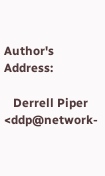Author's Address:

   Derrell Piper <ddp@network-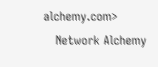alchemy.com>
   Network Alchemy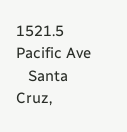1521.5 Pacific Ave
   Santa Cruz,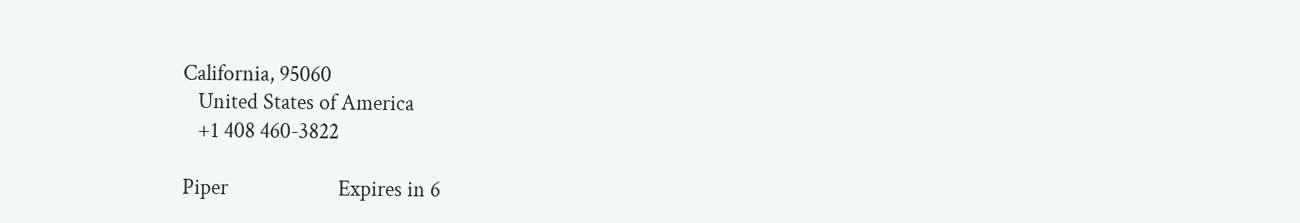California, 95060
   United States of America
   +1 408 460-3822

Piper                      Expires in 6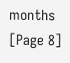months                  [Page 8]